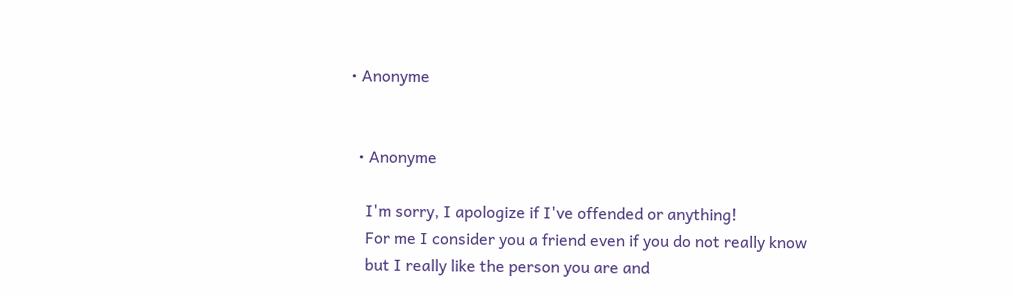• Anonyme


  • Anonyme

    I'm sorry, I apologize if I've offended or anything!
    For me I consider you a friend even if you do not really know
    but I really like the person you are and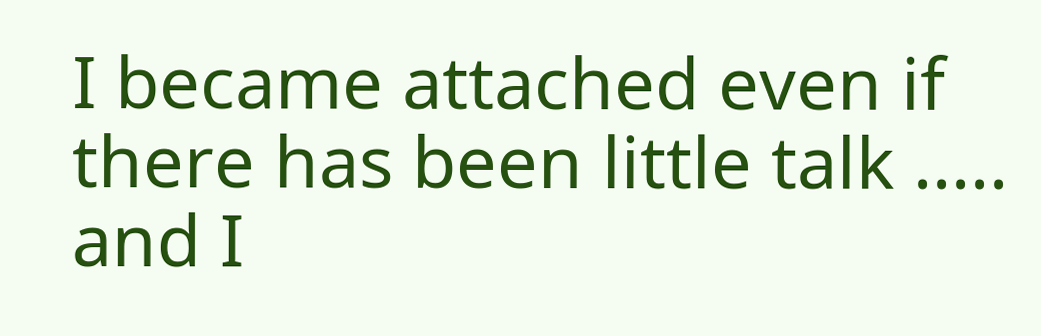I became attached even if there has been little talk ..... and I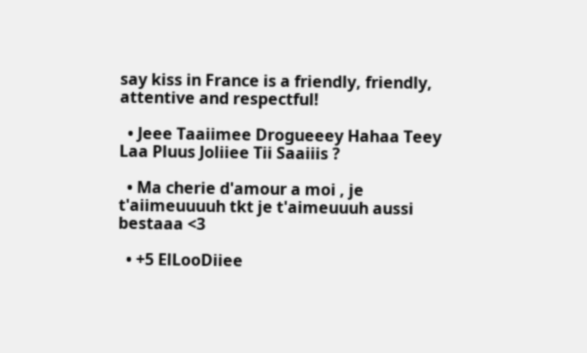say kiss in France is a friendly, friendly, attentive and respectful!

  • Jeee Taaiimee Drogueeey Hahaa Teey Laa Pluus Joliiee Tii Saaiiis ?

  • Ma cherie d'amour a moi , je t'aiimeuuuuh tkt je t'aimeuuuh aussi bestaaa <3

  • +5 ElLooDiiee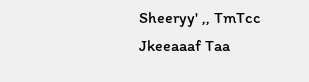Sheeryy' ,, TmTcc Jkeeaaaf Taa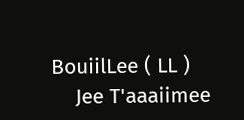BouiilLee ( LL )
    Jee T'aaaiimee